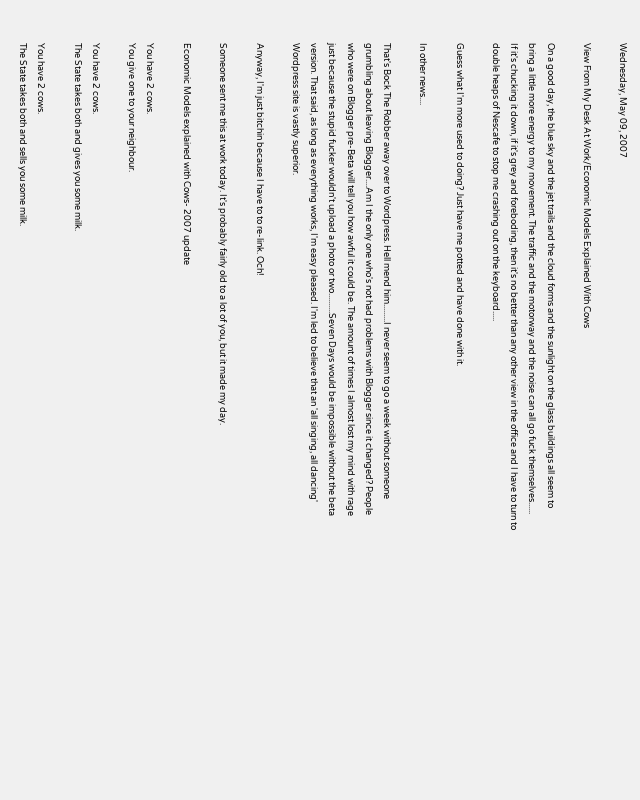Wednesday, May 09, 2007

View From My Desk At Work/Economic Models Explained With Cows

On a good day, the blue sky and the jet trails and the cloud forms and the sunlight on the glass buildings all seem to bring a little more energy to my movement. The traffic and the motorway and the noise can all go fuck themselves......
If it's chucking it down, if it's grey and foreboding, then it's no better than any other view in the office and I have to turn to double heaps of Nescafe to stop me crashing out on the keyboard.....

Guess what I'm more used to doing? Just have me potted and have done with it.

In other news....

That's Bock The Robber away over to Wordpress. Hell mend him.........I never seem to go a week without someone grumbling about leaving Blogger....Am I the only one who's not had problems with Blogger since it changed? People who were on Blogger pre-Beta will tell you how awful it could be. The amount of times I almost lost my mind with rage just because the stupid fucker wouldn't upload a photo or two..........Seven Days would be impossible without the beta version. That said, as long as everything works, I'm easy pleased. I'm led to believe that an 'all singing, all dancing' Wordpress site is vastly superior.

Anyway, I'm just bitchin because I have to to re-link. Och!

Someone sent me this at work today. It's probably fairly old to a lot of you, but it made my day.

Economic Models explained with Cows- 2007 update

You have 2 cows.
You give one to your neighbour.

You have 2 cows.
The State takes both and gives you some milk.

You have 2 cows.
The State takes both and sells you some milk.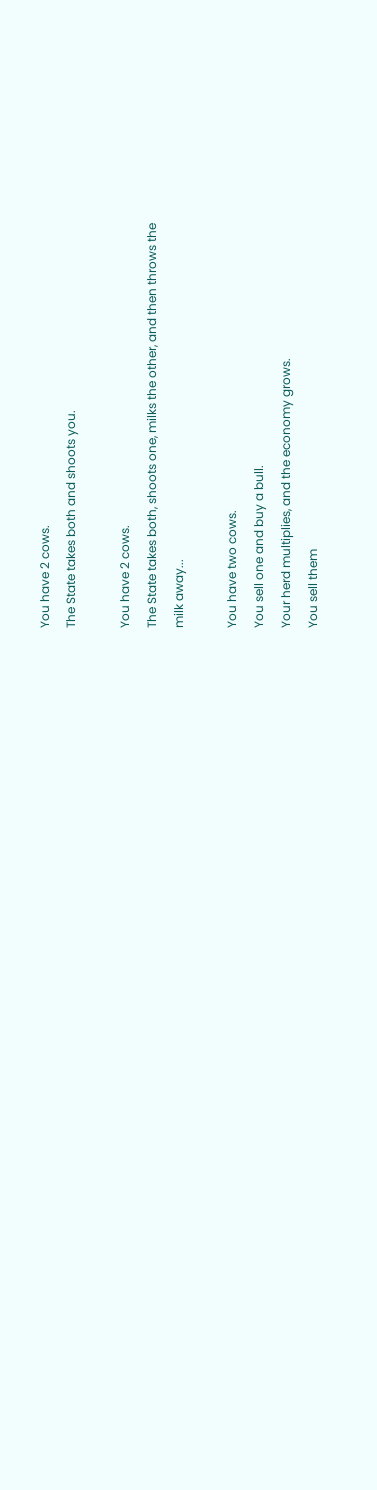You have 2 cows.
The State takes both and shoots you.

You have 2 cows.
The State takes both, shoots one, milks the other, and then throws the
milk away...

You have two cows.
You sell one and buy a bull.
Your herd multiplies, and the economy grows.
You sell them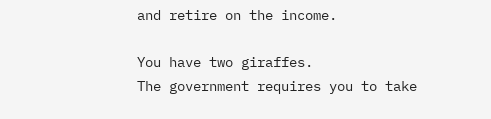and retire on the income.

You have two giraffes.
The government requires you to take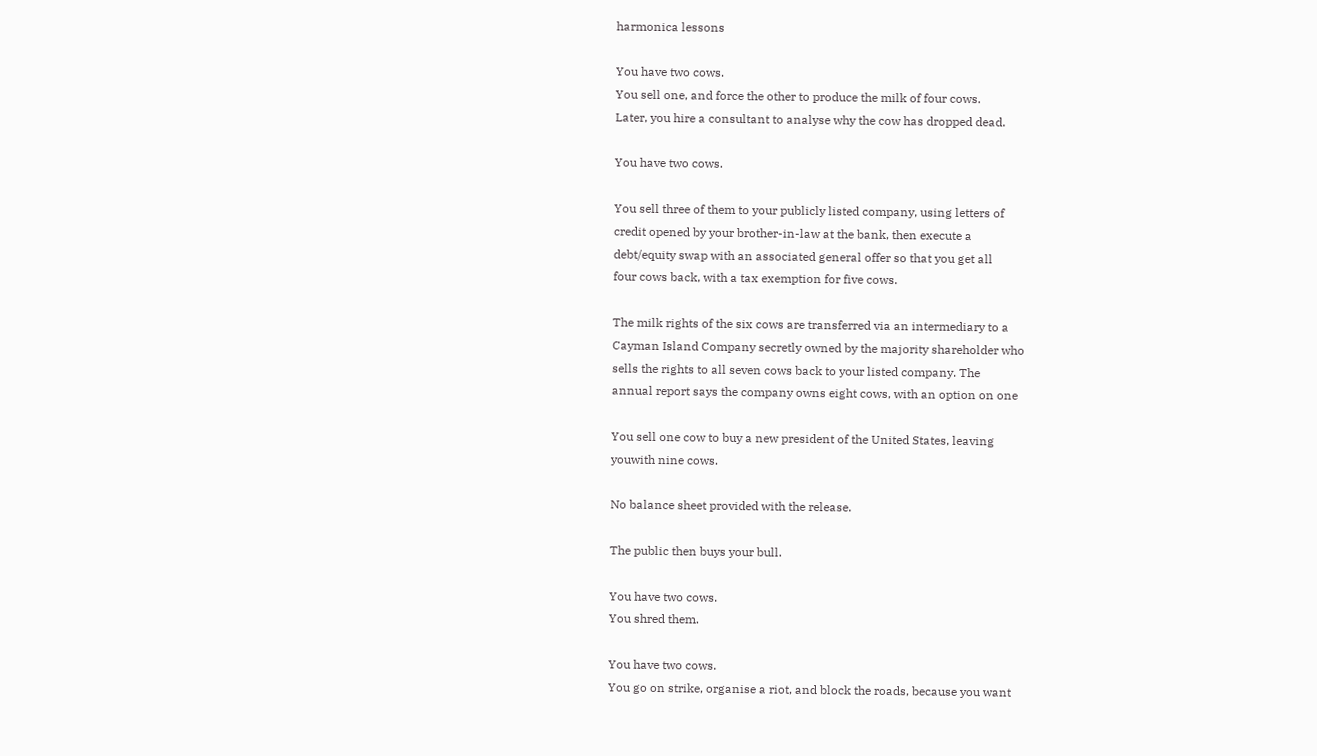harmonica lessons

You have two cows.
You sell one, and force the other to produce the milk of four cows.
Later, you hire a consultant to analyse why the cow has dropped dead.

You have two cows.

You sell three of them to your publicly listed company, using letters of
credit opened by your brother-in-law at the bank, then execute a
debt/equity swap with an associated general offer so that you get all
four cows back, with a tax exemption for five cows.

The milk rights of the six cows are transferred via an intermediary to a
Cayman Island Company secretly owned by the majority shareholder who
sells the rights to all seven cows back to your listed company. The
annual report says the company owns eight cows, with an option on one

You sell one cow to buy a new president of the United States, leaving
youwith nine cows.

No balance sheet provided with the release.

The public then buys your bull.

You have two cows.
You shred them.

You have two cows.
You go on strike, organise a riot, and block the roads, because you want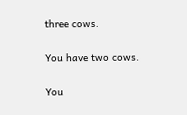three cows.

You have two cows.

You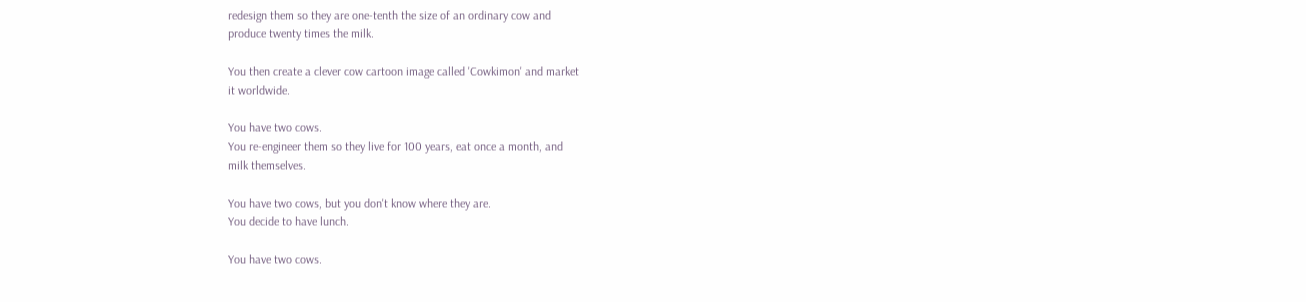redesign them so they are one-tenth the size of an ordinary cow and
produce twenty times the milk.

You then create a clever cow cartoon image called 'Cowkimon' and market
it worldwide.

You have two cows.
You re-engineer them so they live for 100 years, eat once a month, and
milk themselves.

You have two cows, but you don't know where they are.
You decide to have lunch.

You have two cows.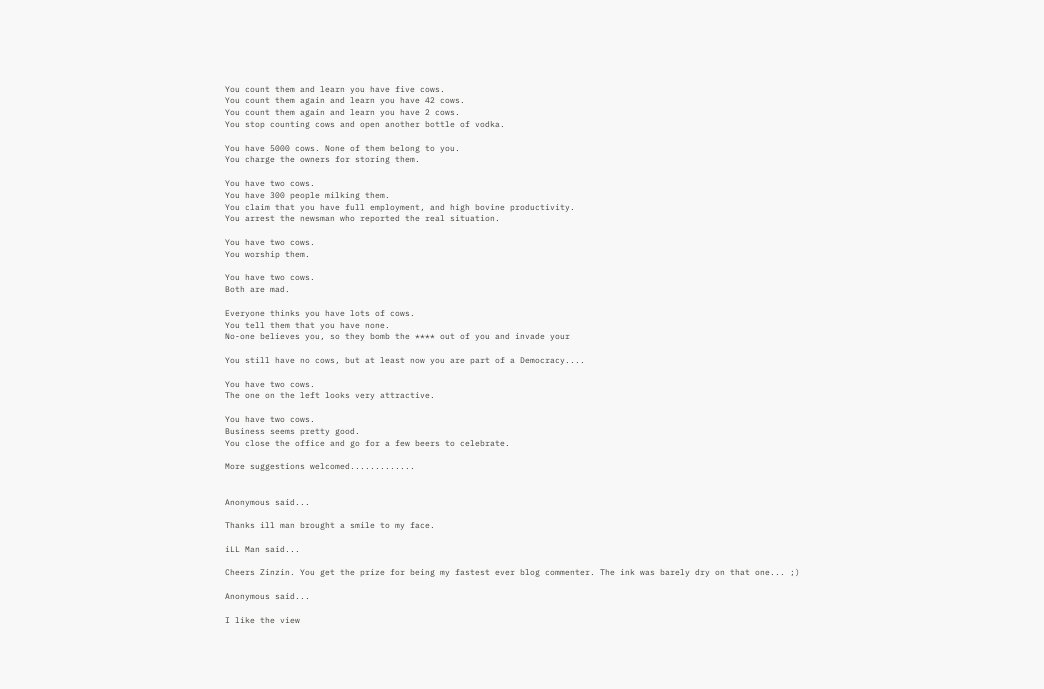You count them and learn you have five cows.
You count them again and learn you have 42 cows.
You count them again and learn you have 2 cows.
You stop counting cows and open another bottle of vodka.

You have 5000 cows. None of them belong to you.
You charge the owners for storing them.

You have two cows.
You have 300 people milking them.
You claim that you have full employment, and high bovine productivity.
You arrest the newsman who reported the real situation.

You have two cows.
You worship them.

You have two cows.
Both are mad.

Everyone thinks you have lots of cows.
You tell them that you have none.
No-one believes you, so they bomb the **** out of you and invade your

You still have no cows, but at least now you are part of a Democracy....

You have two cows.
The one on the left looks very attractive.

You have two cows.
Business seems pretty good.
You close the office and go for a few beers to celebrate.

More suggestions welcomed.............


Anonymous said...

Thanks ill man brought a smile to my face.

iLL Man said...

Cheers Zinzin. You get the prize for being my fastest ever blog commenter. The ink was barely dry on that one... ;)

Anonymous said...

I like the view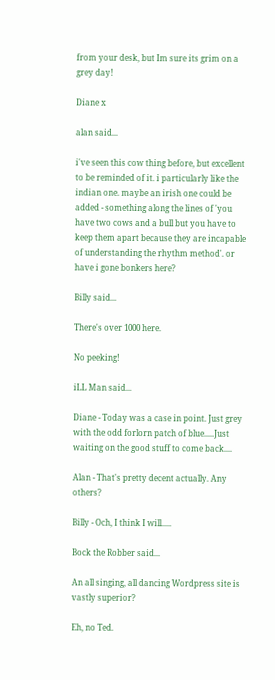from your desk, but Im sure its grim on a grey day!

Diane x

alan said...

i've seen this cow thing before, but excellent to be reminded of it. i particularly like the indian one. maybe an irish one could be added - something along the lines of 'you have two cows and a bull but you have to keep them apart because they are incapable of understanding the rhythm method'. or have i gone bonkers here?

Billy said...

There's over 1000 here.

No peeking!

iLL Man said...

Diane - Today was a case in point. Just grey with the odd forlorn patch of blue.....Just waiting on the good stuff to come back....

Alan - That's pretty decent actually. Any others?

Billy - Och, I think I will.....

Bock the Robber said...

An all singing, all dancing Wordpress site is vastly superior?

Eh, no Ted.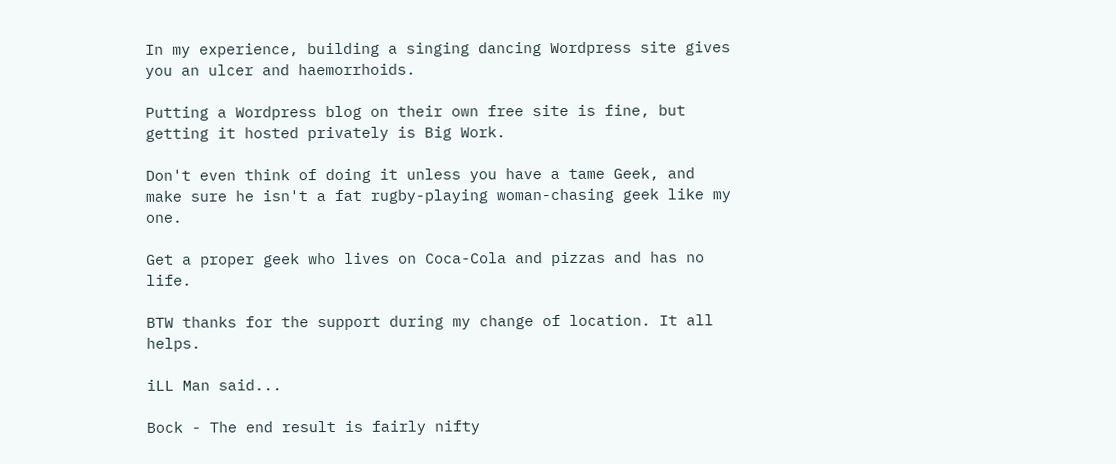In my experience, building a singing dancing Wordpress site gives you an ulcer and haemorrhoids.

Putting a Wordpress blog on their own free site is fine, but getting it hosted privately is Big Work.

Don't even think of doing it unless you have a tame Geek, and make sure he isn't a fat rugby-playing woman-chasing geek like my one.

Get a proper geek who lives on Coca-Cola and pizzas and has no life.

BTW thanks for the support during my change of location. It all helps.

iLL Man said...

Bock - The end result is fairly nifty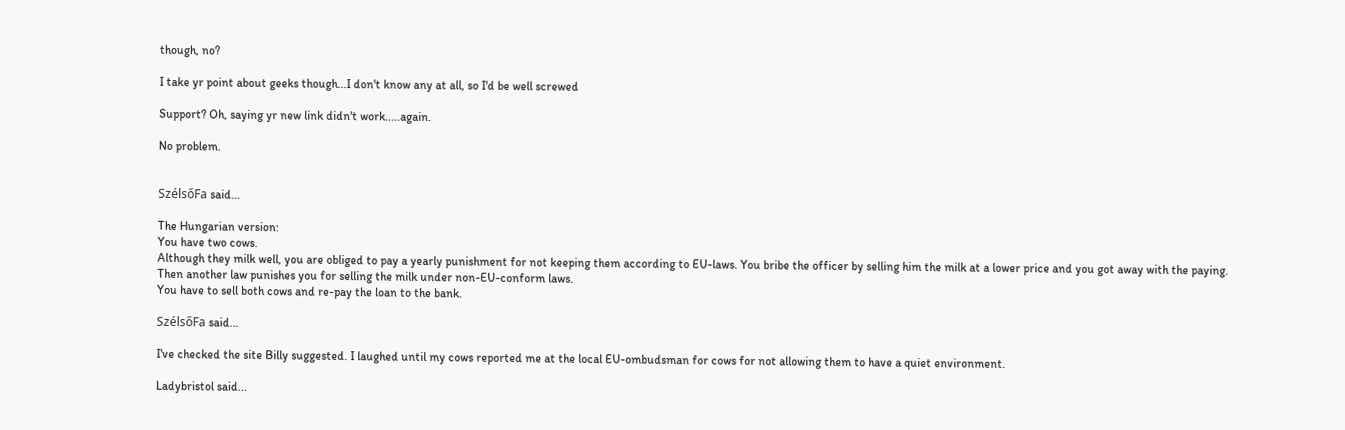though, no?

I take yr point about geeks though...I don't know any at all, so I'd be well screwed

Support? Oh, saying yr new link didn't work.....again.

No problem.


SzélsőFa said...

The Hungarian version:
You have two cows.
Although they milk well, you are obliged to pay a yearly punishment for not keeping them according to EU-laws. You bribe the officer by selling him the milk at a lower price and you got away with the paying.
Then another law punishes you for selling the milk under non-EU-conform laws.
You have to sell both cows and re-pay the loan to the bank.

SzélsőFa said...

I've checked the site Billy suggested. I laughed until my cows reported me at the local EU-ombudsman for cows for not allowing them to have a quiet environment.

Ladybristol said...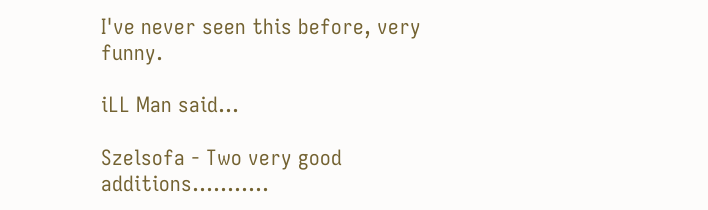I've never seen this before, very funny.

iLL Man said...

Szelsofa - Two very good additions...........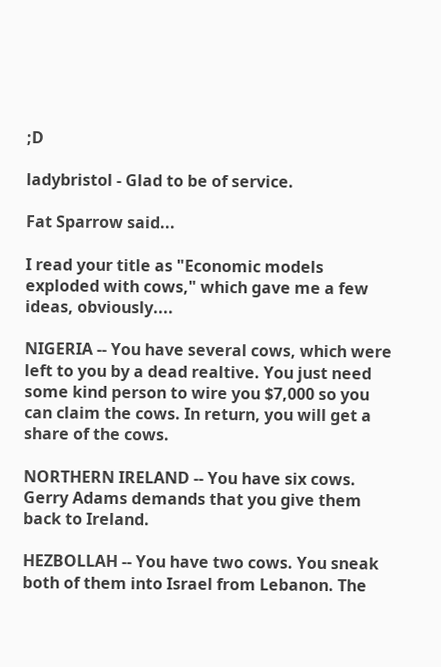;D

ladybristol - Glad to be of service.

Fat Sparrow said...

I read your title as "Economic models exploded with cows," which gave me a few ideas, obviously....

NIGERIA -- You have several cows, which were left to you by a dead realtive. You just need some kind person to wire you $7,000 so you can claim the cows. In return, you will get a share of the cows.

NORTHERN IRELAND -- You have six cows. Gerry Adams demands that you give them back to Ireland.

HEZBOLLAH -- You have two cows. You sneak both of them into Israel from Lebanon. The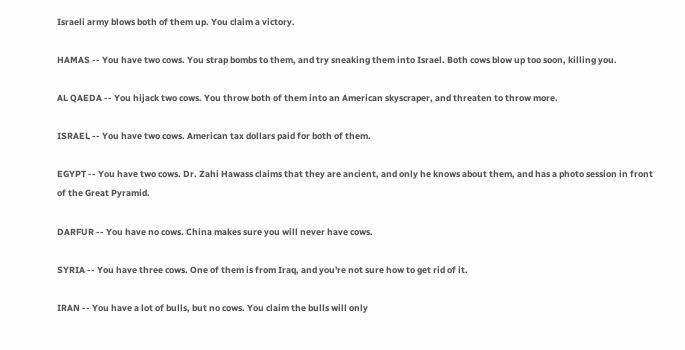Israeli army blows both of them up. You claim a victory.

HAMAS -- You have two cows. You strap bombs to them, and try sneaking them into Israel. Both cows blow up too soon, killing you.

AL QAEDA -- You hijack two cows. You throw both of them into an American skyscraper, and threaten to throw more.

ISRAEL -- You have two cows. American tax dollars paid for both of them.

EGYPT -- You have two cows. Dr. Zahi Hawass claims that they are ancient, and only he knows about them, and has a photo session in front of the Great Pyramid.

DARFUR -- You have no cows. China makes sure you will never have cows.

SYRIA -- You have three cows. One of them is from Iraq, and you're not sure how to get rid of it.

IRAN -- You have a lot of bulls, but no cows. You claim the bulls will only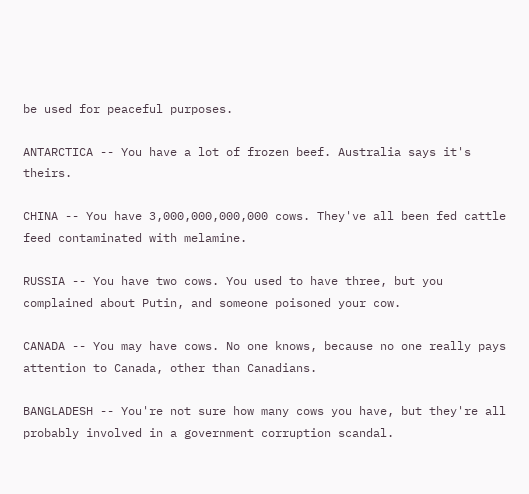be used for peaceful purposes.

ANTARCTICA -- You have a lot of frozen beef. Australia says it's theirs.

CHINA -- You have 3,000,000,000,000 cows. They've all been fed cattle feed contaminated with melamine.

RUSSIA -- You have two cows. You used to have three, but you complained about Putin, and someone poisoned your cow.

CANADA -- You may have cows. No one knows, because no one really pays attention to Canada, other than Canadians.

BANGLADESH -- You're not sure how many cows you have, but they're all probably involved in a government corruption scandal.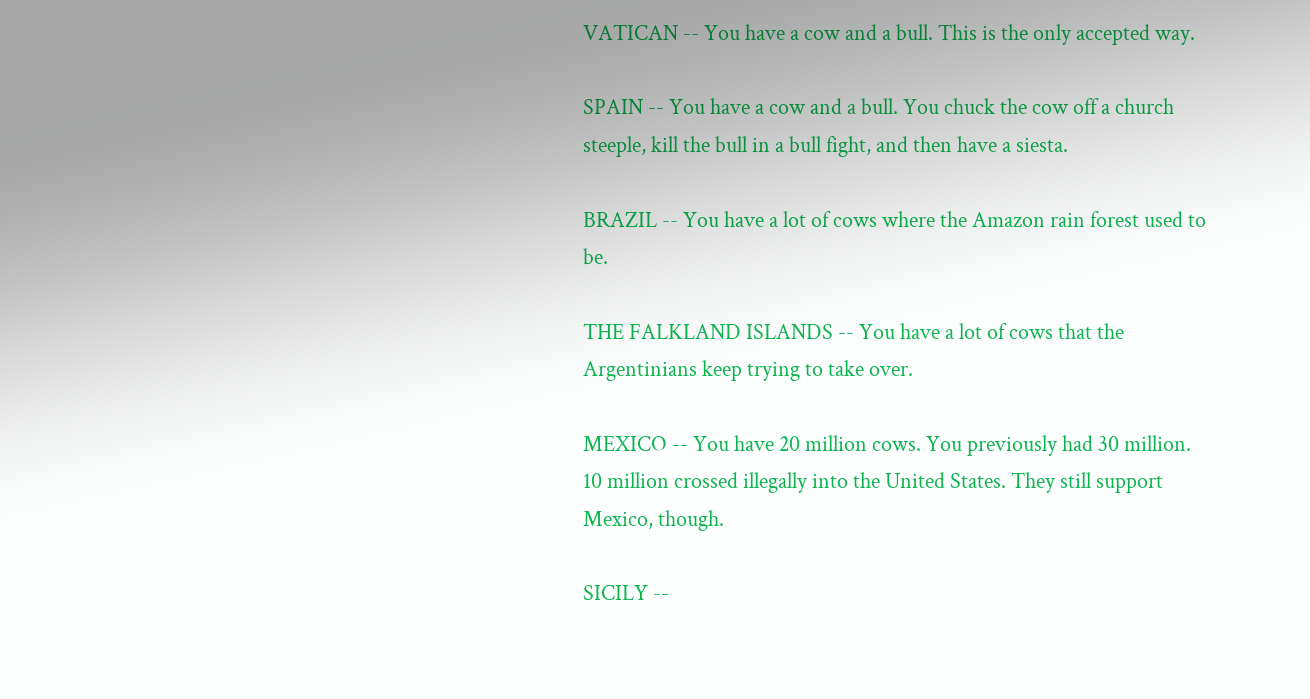VATICAN -- You have a cow and a bull. This is the only accepted way.

SPAIN -- You have a cow and a bull. You chuck the cow off a church steeple, kill the bull in a bull fight, and then have a siesta.

BRAZIL -- You have a lot of cows where the Amazon rain forest used to be.

THE FALKLAND ISLANDS -- You have a lot of cows that the Argentinians keep trying to take over.

MEXICO -- You have 20 million cows. You previously had 30 million. 10 million crossed illegally into the United States. They still support Mexico, though.

SICILY --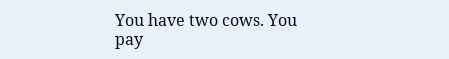You have two cows. You pay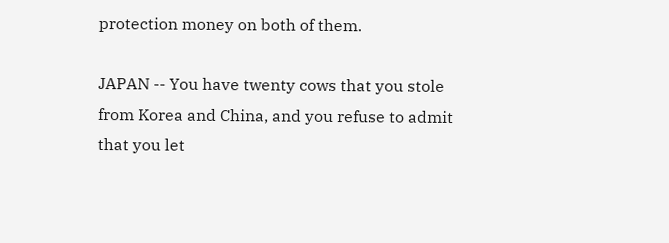protection money on both of them.

JAPAN -- You have twenty cows that you stole from Korea and China, and you refuse to admit that you let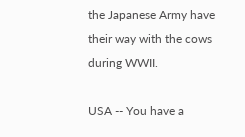the Japanese Army have their way with the cows during WWII.

USA -- You have a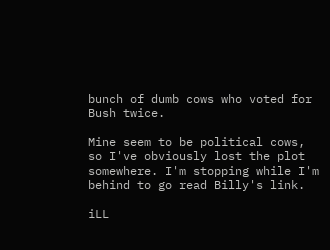bunch of dumb cows who voted for Bush twice.

Mine seem to be political cows, so I've obviously lost the plot somewhere. I'm stopping while I'm behind to go read Billy's link.

iLL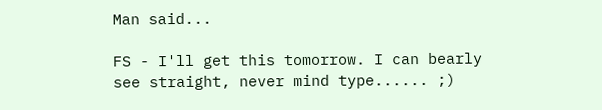Man said...

FS - I'll get this tomorrow. I can bearly see straight, never mind type...... ;)